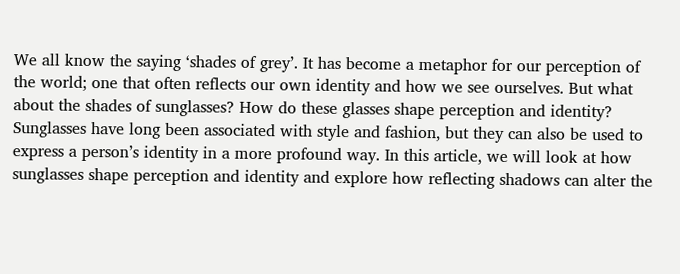We all know the saying ‘shades of grey’. It has become a metaphor for our perception of the world; one that often reflects our own identity and how we see ourselves. But what about the shades of sunglasses? How do these glasses shape perception and identity? Sunglasses have long been associated with style and fashion, but they can also be used to express a person’s identity in a more profound way. In this article, we will look at how sunglasses shape perception and identity and explore how reflecting shadows can alter the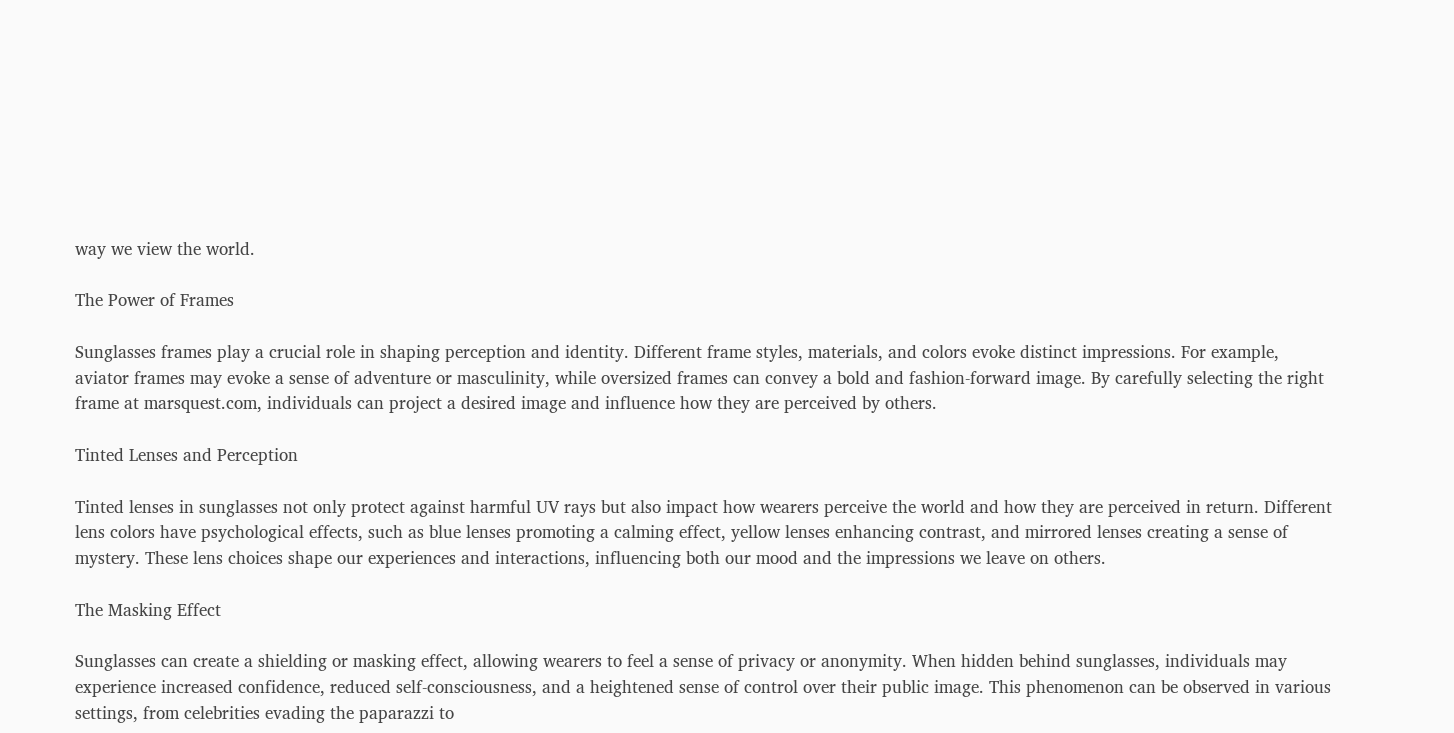way we view the world.

The Power of Frames

Sunglasses frames play a crucial role in shaping perception and identity. Different frame styles, materials, and colors evoke distinct impressions. For example, aviator frames may evoke a sense of adventure or masculinity, while oversized frames can convey a bold and fashion-forward image. By carefully selecting the right frame at marsquest.com, individuals can project a desired image and influence how they are perceived by others.

Tinted Lenses and Perception

Tinted lenses in sunglasses not only protect against harmful UV rays but also impact how wearers perceive the world and how they are perceived in return. Different lens colors have psychological effects, such as blue lenses promoting a calming effect, yellow lenses enhancing contrast, and mirrored lenses creating a sense of mystery. These lens choices shape our experiences and interactions, influencing both our mood and the impressions we leave on others.

The Masking Effect

Sunglasses can create a shielding or masking effect, allowing wearers to feel a sense of privacy or anonymity. When hidden behind sunglasses, individuals may experience increased confidence, reduced self-consciousness, and a heightened sense of control over their public image. This phenomenon can be observed in various settings, from celebrities evading the paparazzi to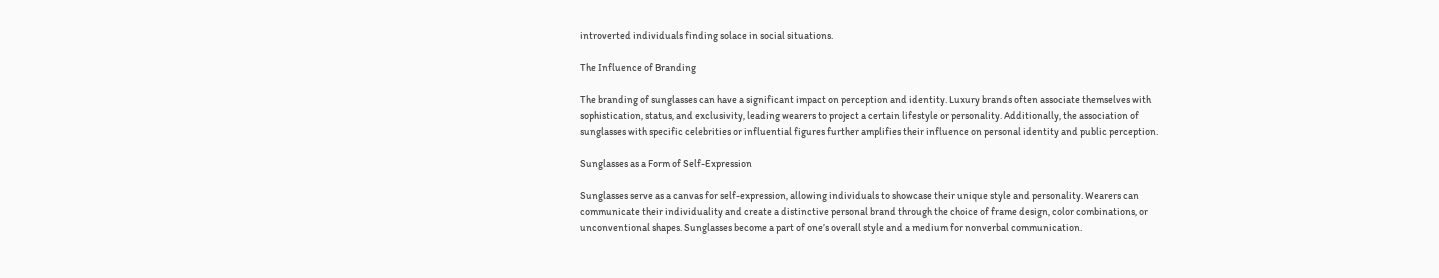introverted individuals finding solace in social situations.

The Influence of Branding

The branding of sunglasses can have a significant impact on perception and identity. Luxury brands often associate themselves with sophistication, status, and exclusivity, leading wearers to project a certain lifestyle or personality. Additionally, the association of sunglasses with specific celebrities or influential figures further amplifies their influence on personal identity and public perception.

Sunglasses as a Form of Self-Expression

Sunglasses serve as a canvas for self-expression, allowing individuals to showcase their unique style and personality. Wearers can communicate their individuality and create a distinctive personal brand through the choice of frame design, color combinations, or unconventional shapes. Sunglasses become a part of one’s overall style and a medium for nonverbal communication.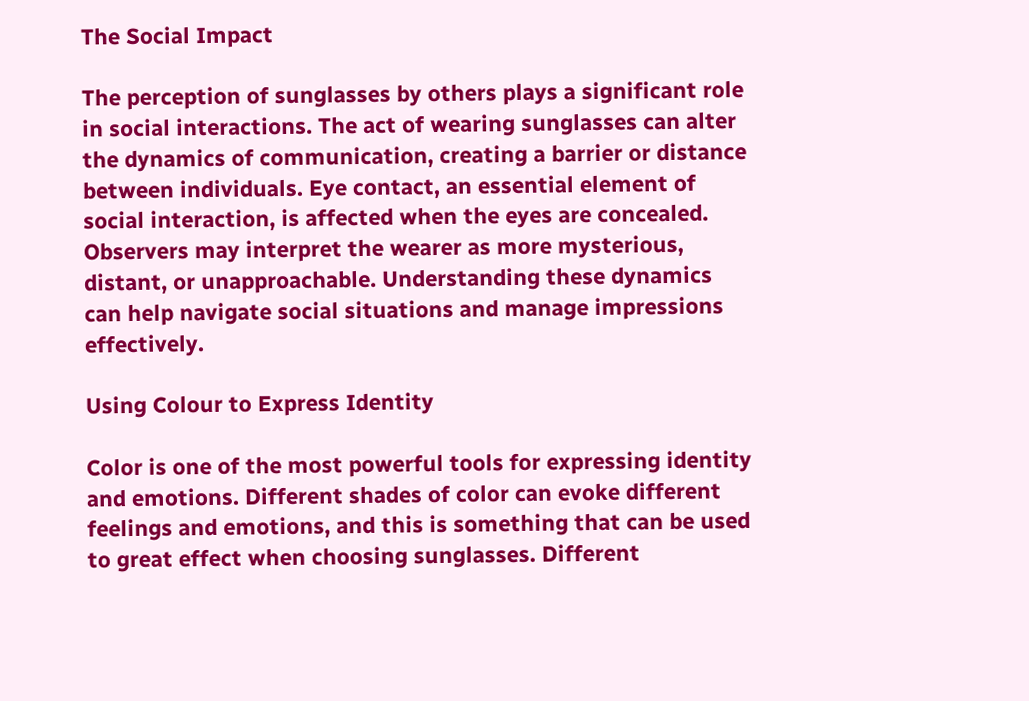The Social Impact

The perception of sunglasses by others plays a significant role in social interactions. The act of wearing sunglasses can alter the dynamics of communication, creating a barrier or distance between individuals. Eye contact, an essential element of social interaction, is affected when the eyes are concealed. Observers may interpret the wearer as more mysterious, distant, or unapproachable. Understanding these dynamics can help navigate social situations and manage impressions effectively.

Using Colour to Express Identity

Color is one of the most powerful tools for expressing identity and emotions. Different shades of color can evoke different feelings and emotions, and this is something that can be used to great effect when choosing sunglasses. Different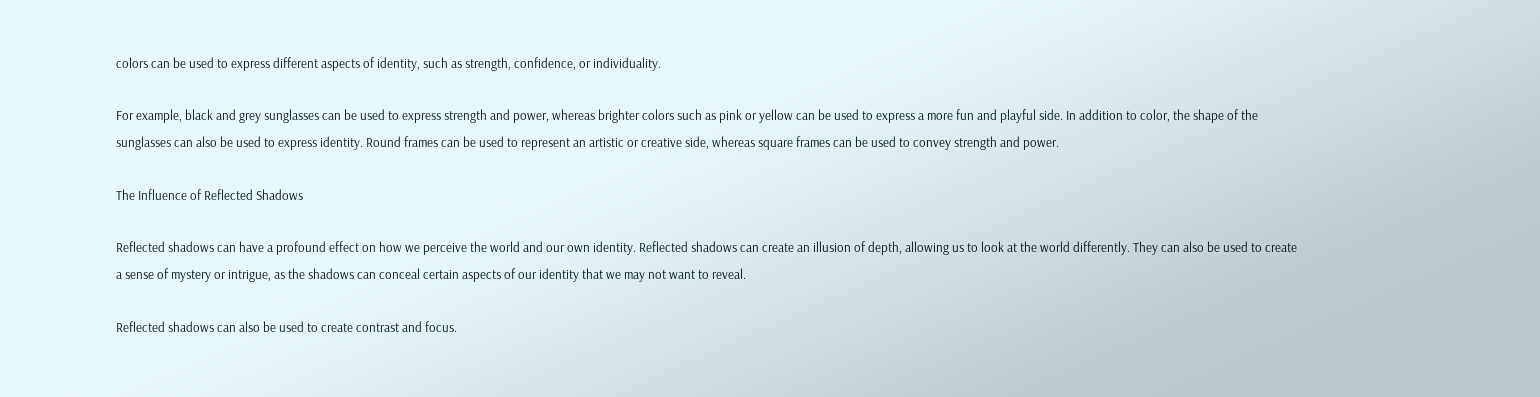colors can be used to express different aspects of identity, such as strength, confidence, or individuality.

For example, black and grey sunglasses can be used to express strength and power, whereas brighter colors such as pink or yellow can be used to express a more fun and playful side. In addition to color, the shape of the sunglasses can also be used to express identity. Round frames can be used to represent an artistic or creative side, whereas square frames can be used to convey strength and power.

The Influence of Reflected Shadows

Reflected shadows can have a profound effect on how we perceive the world and our own identity. Reflected shadows can create an illusion of depth, allowing us to look at the world differently. They can also be used to create a sense of mystery or intrigue, as the shadows can conceal certain aspects of our identity that we may not want to reveal.

Reflected shadows can also be used to create contrast and focus.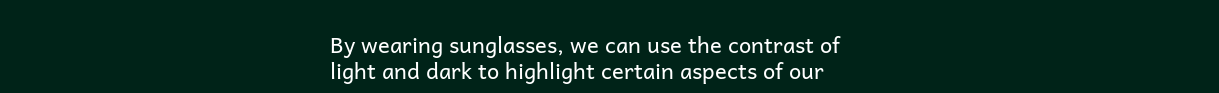By wearing sunglasses, we can use the contrast of light and dark to highlight certain aspects of our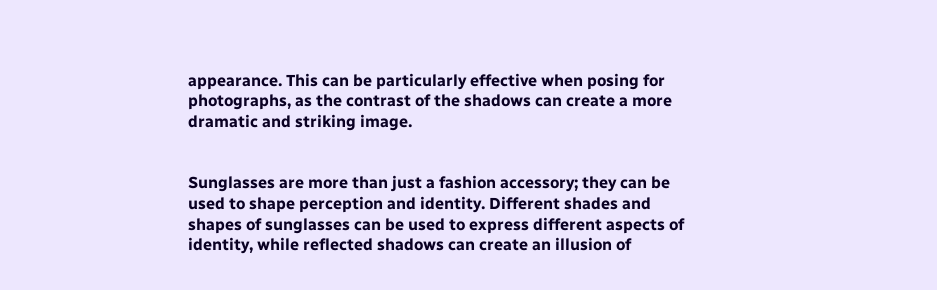appearance. This can be particularly effective when posing for photographs, as the contrast of the shadows can create a more dramatic and striking image.


Sunglasses are more than just a fashion accessory; they can be used to shape perception and identity. Different shades and shapes of sunglasses can be used to express different aspects of identity, while reflected shadows can create an illusion of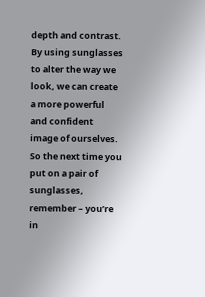depth and contrast. By using sunglasses to alter the way we look, we can create a more powerful and confident image of ourselves. So the next time you put on a pair of sunglasses, remember – you’re in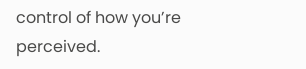control of how you’re perceived.